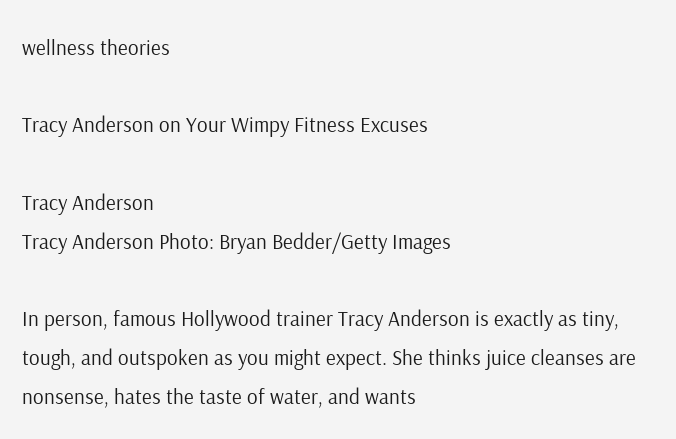wellness theories

Tracy Anderson on Your Wimpy Fitness Excuses

Tracy Anderson
Tracy Anderson Photo: Bryan Bedder/Getty Images

In person, famous Hollywood trainer Tracy Anderson is exactly as tiny, tough, and outspoken as you might expect. She thinks juice cleanses are nonsense, hates the taste of water, and wants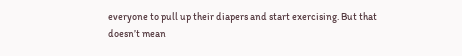everyone to pull up their diapers and start exercising. But that doesn’t mean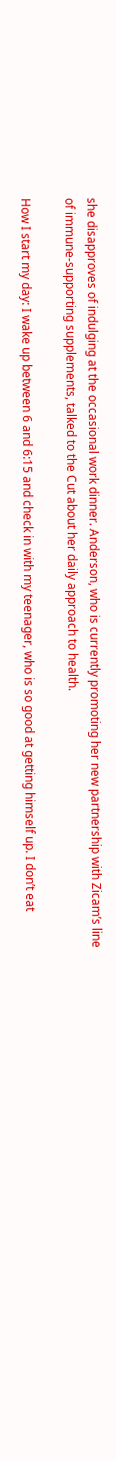she disapproves of indulging at the occasional work dinner. Anderson, who is currently promoting her new partnership with Zicam’s line of immune-supporting supplements, talked to the Cut about her daily approach to health.

How I start my day: I wake up between 6 and 6:15 and check in with my teenager, who is so good at getting himself up. I don’t eat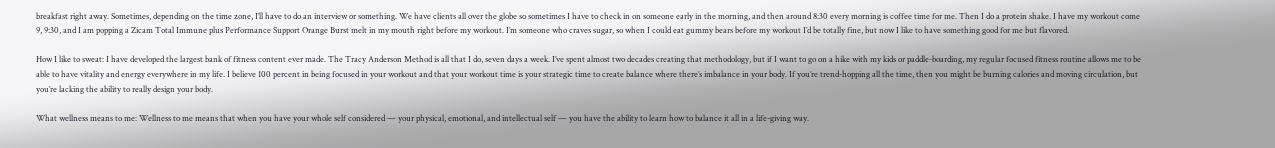breakfast right away. Sometimes, depending on the time zone, I’ll have to do an interview or something. We have clients all over the globe so sometimes I have to check in on someone early in the morning, and then around 8:30 every morning is coffee time for me. Then I do a protein shake. I have my workout come 9, 9:30, and I am popping a Zicam Total Immune plus Performance Support Orange Burst melt in my mouth right before my workout. I’m someone who craves sugar, so when I could eat gummy bears before my workout I’d be totally fine, but now I like to have something good for me but flavored.

How I like to sweat: I have developed the largest bank of fitness content ever made. The Tracy Anderson Method is all that I do, seven days a week. I’ve spent almost two decades creating that methodology, but if I want to go on a hike with my kids or paddle-boarding, my regular focused fitness routine allows me to be able to have vitality and energy everywhere in my life. I believe 100 percent in being focused in your workout and that your workout time is your strategic time to create balance where there’s imbalance in your body. If you’re trend-hopping all the time, then you might be burning calories and moving circulation, but you’re lacking the ability to really design your body.

What wellness means to me: Wellness to me means that when you have your whole self considered — your physical, emotional, and intellectual self — you have the ability to learn how to balance it all in a life-giving way.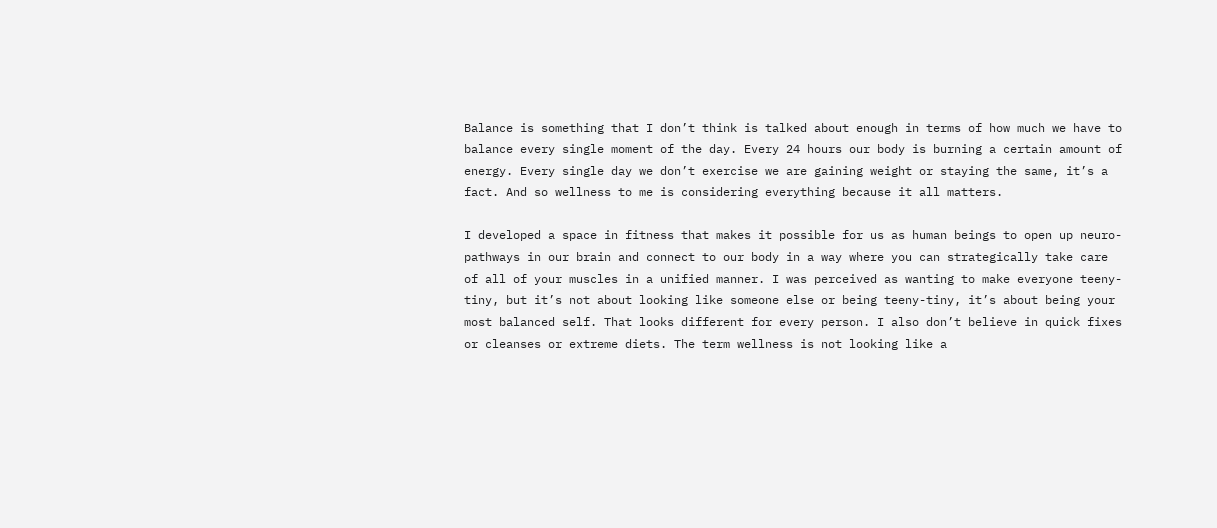Balance is something that I don’t think is talked about enough in terms of how much we have to balance every single moment of the day. Every 24 hours our body is burning a certain amount of energy. Every single day we don’t exercise we are gaining weight or staying the same, it’s a fact. And so wellness to me is considering everything because it all matters.

I developed a space in fitness that makes it possible for us as human beings to open up neuro-pathways in our brain and connect to our body in a way where you can strategically take care of all of your muscles in a unified manner. I was perceived as wanting to make everyone teeny-tiny, but it’s not about looking like someone else or being teeny-tiny, it’s about being your most balanced self. That looks different for every person. I also don’t believe in quick fixes or cleanses or extreme diets. The term wellness is not looking like a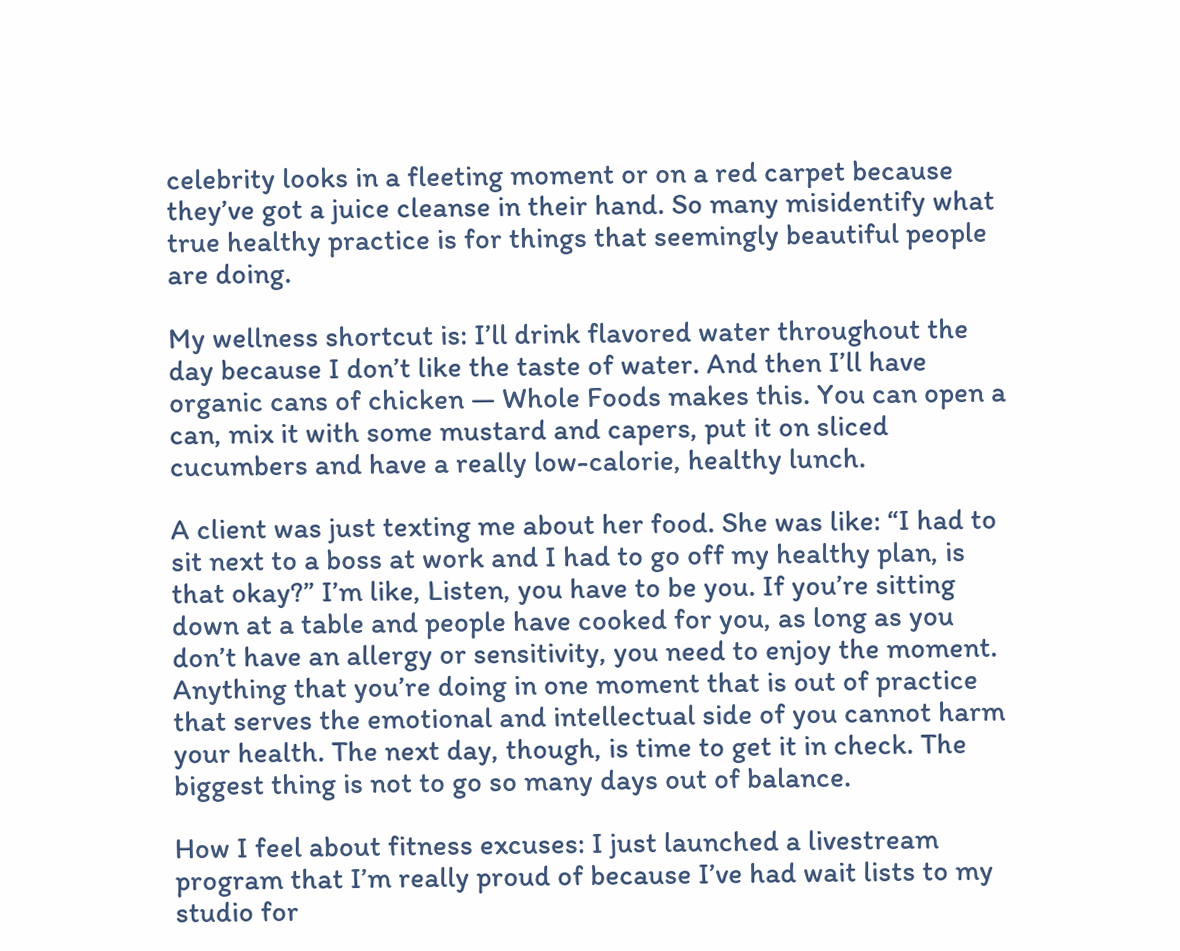celebrity looks in a fleeting moment or on a red carpet because they’ve got a juice cleanse in their hand. So many misidentify what true healthy practice is for things that seemingly beautiful people are doing.

My wellness shortcut is: I’ll drink flavored water throughout the day because I don’t like the taste of water. And then I’ll have organic cans of chicken — Whole Foods makes this. You can open a can, mix it with some mustard and capers, put it on sliced cucumbers and have a really low-calorie, healthy lunch.

A client was just texting me about her food. She was like: “I had to sit next to a boss at work and I had to go off my healthy plan, is that okay?” I’m like, Listen, you have to be you. If you’re sitting down at a table and people have cooked for you, as long as you don’t have an allergy or sensitivity, you need to enjoy the moment. Anything that you’re doing in one moment that is out of practice that serves the emotional and intellectual side of you cannot harm your health. The next day, though, is time to get it in check. The biggest thing is not to go so many days out of balance.

How I feel about fitness excuses: I just launched a livestream program that I’m really proud of because I’ve had wait lists to my studio for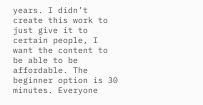years. I didn’t create this work to just give it to certain people, I want the content to be able to be affordable. The beginner option is 30 minutes. Everyone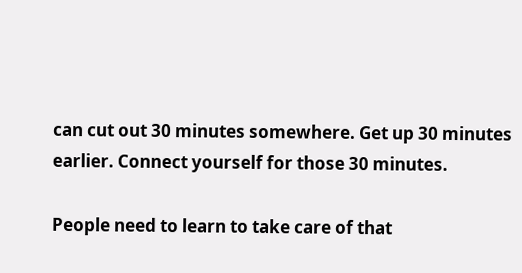can cut out 30 minutes somewhere. Get up 30 minutes earlier. Connect yourself for those 30 minutes.

People need to learn to take care of that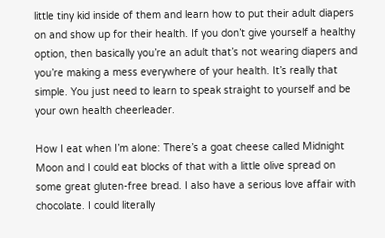little tiny kid inside of them and learn how to put their adult diapers on and show up for their health. If you don’t give yourself a healthy option, then basically you’re an adult that’s not wearing diapers and you’re making a mess everywhere of your health. It’s really that simple. You just need to learn to speak straight to yourself and be your own health cheerleader.

How I eat when I’m alone: There’s a goat cheese called Midnight Moon and I could eat blocks of that with a little olive spread on some great gluten-free bread. I also have a serious love affair with chocolate. I could literally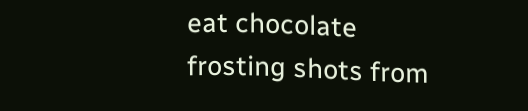eat chocolate frosting shots from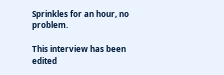Sprinkles for an hour, no problem.

This interview has been edited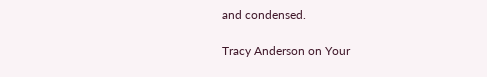and condensed.

Tracy Anderson on Your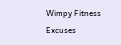Wimpy Fitness Excuses